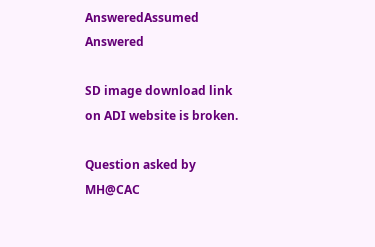AnsweredAssumed Answered

SD image download link on ADI website is broken.

Question asked by MH@CAC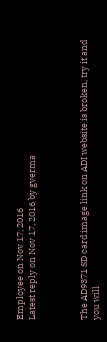Employee on Nov 17, 2016
Latest reply on Nov 17, 2016 by gverma



The AD9371 SD card image link on ADI website is broken, try it and you will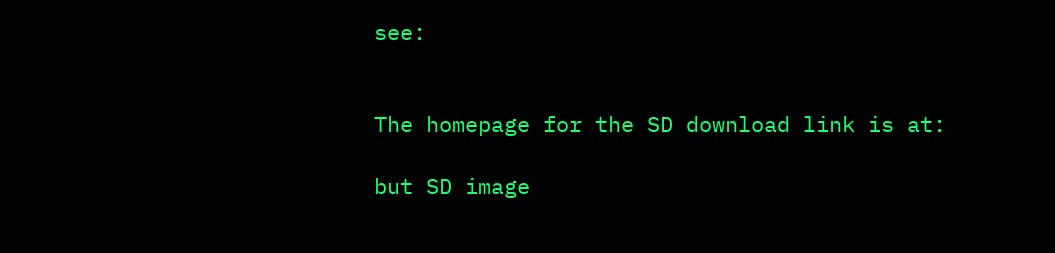see:


The homepage for the SD download link is at:

but SD image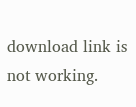download link is not working.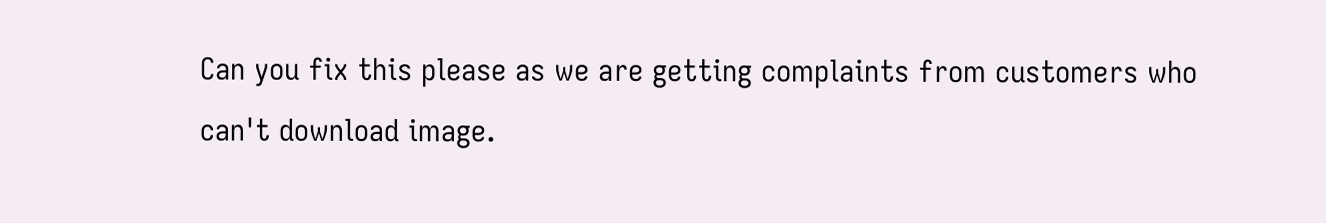Can you fix this please as we are getting complaints from customers who can't download image.